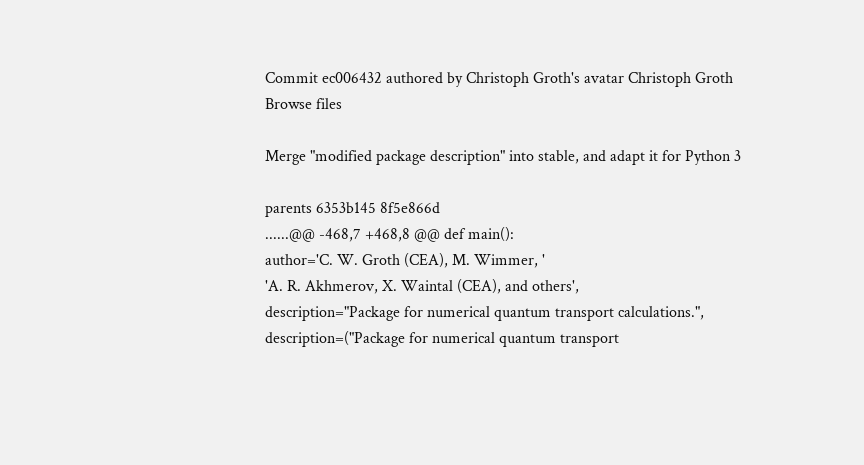Commit ec006432 authored by Christoph Groth's avatar Christoph Groth
Browse files

Merge "modified package description" into stable, and adapt it for Python 3

parents 6353b145 8f5e866d
......@@ -468,7 +468,8 @@ def main():
author='C. W. Groth (CEA), M. Wimmer, '
'A. R. Akhmerov, X. Waintal (CEA), and others',
description="Package for numerical quantum transport calculations.",
description=("Package for numerical quantum transport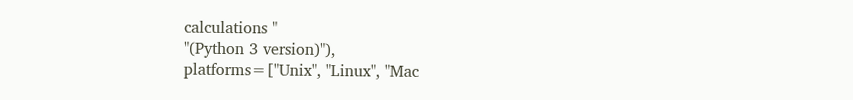calculations "
"(Python 3 version)"),
platforms=["Unix", "Linux", "Mac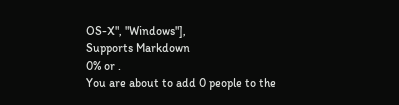OS-X", "Windows"],
Supports Markdown
0% or .
You are about to add 0 people to the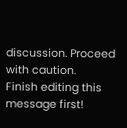discussion. Proceed with caution.
Finish editing this message first!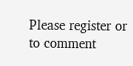Please register or to comment